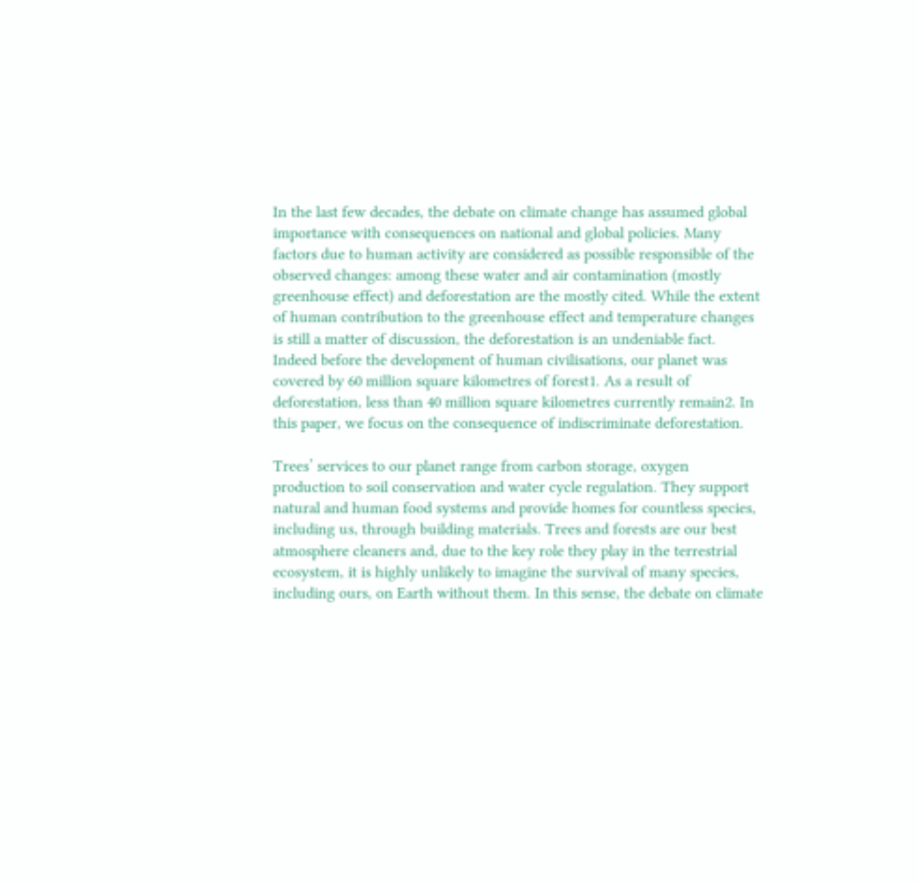In the last few decades, the debate on climate change has assumed global importance with consequences on national and global policies. Many factors due to human activity are considered as possible responsible of the observed changes: among these water and air contamination (mostly greenhouse effect) and deforestation are the mostly cited. While the extent of human contribution to the greenhouse effect and temperature changes is still a matter of discussion, the deforestation is an undeniable fact. Indeed before the development of human civilisations, our planet was covered by 60 million square kilometres of forest1. As a result of deforestation, less than 40 million square kilometres currently remain2. In this paper, we focus on the consequence of indiscriminate deforestation.

Trees’ services to our planet range from carbon storage, oxygen production to soil conservation and water cycle regulation. They support natural and human food systems and provide homes for countless species, including us, through building materials. Trees and forests are our best atmosphere cleaners and, due to the key role they play in the terrestrial ecosystem, it is highly unlikely to imagine the survival of many species, including ours, on Earth without them. In this sense, the debate on climate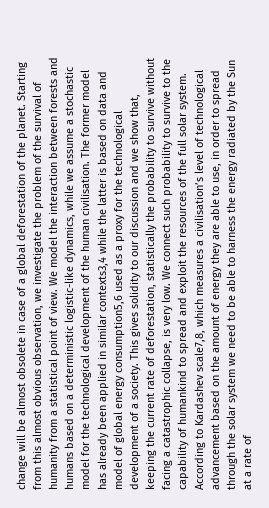change will be almost obsolete in case of a global deforestation of the planet. Starting from this almost obvious observation, we investigate the problem of the survival of humanity from a statistical point of view. We model the interaction between forests and humans based on a deterministic logistic-like dynamics, while we assume a stochastic model for the technological development of the human civilisation. The former model has already been applied in similar contexts3,4 while the latter is based on data and model of global energy consumption5,6 used as a proxy for the technological development of a society. This gives solidity to our discussion and we show that, keeping the current rate of deforestation, statistically the probability to survive without facing a catastrophic collapse, is very low. We connect such probability to survive to the capability of humankind to spread and exploit the resources of the full solar system. According to Kardashev scale7,8, which measures a civilisation’s level of technological advancement based on the amount of energy they are able to use, in order to spread through the solar system we need to be able to harness the energy radiated by the Sun at a rate of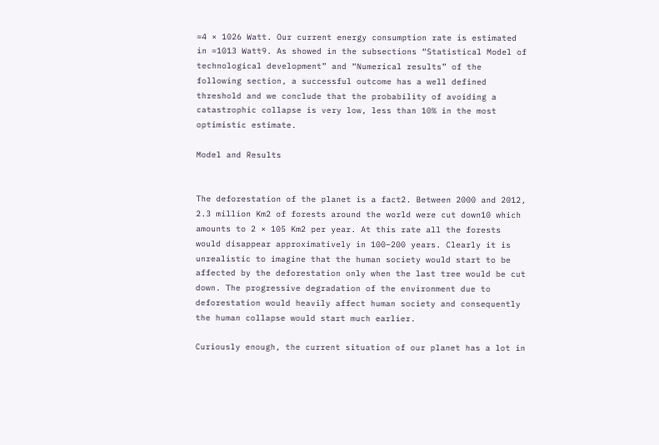≈4 × 1026 Watt. Our current energy consumption rate is estimated in ≈1013 Watt9. As showed in the subsections “Statistical Model of technological development” and “Numerical results” of the following section, a successful outcome has a well defined threshold and we conclude that the probability of avoiding a catastrophic collapse is very low, less than 10% in the most optimistic estimate.

Model and Results


The deforestation of the planet is a fact2. Between 2000 and 2012, 2.3 million Km2 of forests around the world were cut down10 which amounts to 2 × 105 Km2 per year. At this rate all the forests would disappear approximatively in 100–200 years. Clearly it is unrealistic to imagine that the human society would start to be affected by the deforestation only when the last tree would be cut down. The progressive degradation of the environment due to deforestation would heavily affect human society and consequently the human collapse would start much earlier.

Curiously enough, the current situation of our planet has a lot in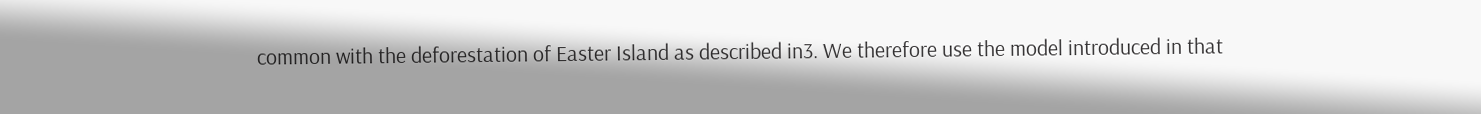common with the deforestation of Easter Island as described in3. We therefore use the model introduced in that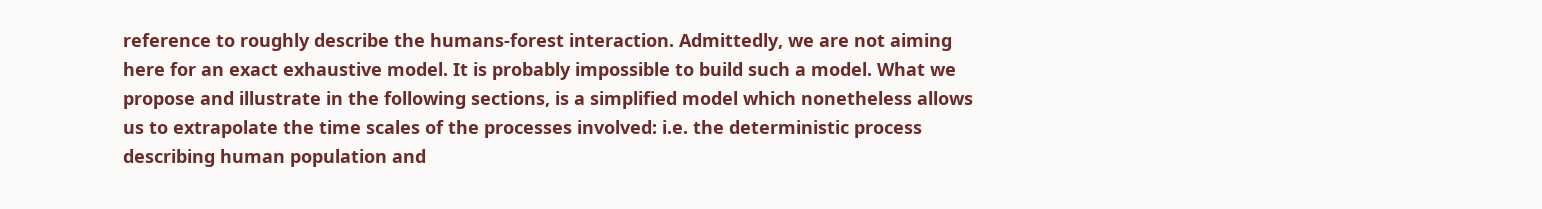reference to roughly describe the humans-forest interaction. Admittedly, we are not aiming here for an exact exhaustive model. It is probably impossible to build such a model. What we propose and illustrate in the following sections, is a simplified model which nonetheless allows us to extrapolate the time scales of the processes involved: i.e. the deterministic process describing human population and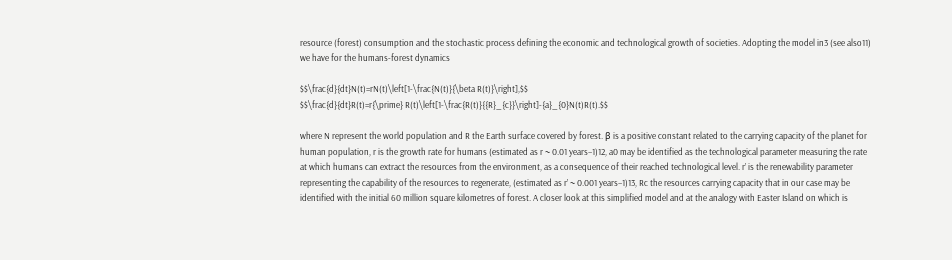resource (forest) consumption and the stochastic process defining the economic and technological growth of societies. Adopting the model in3 (see also11) we have for the humans-forest dynamics

$$\frac{d}{dt}N(t)=rN(t)\left[1-\frac{N(t)}{\beta R(t)}\right],$$
$$\frac{d}{dt}R(t)=r{\prime} R(t)\left[1-\frac{R(t)}{{R}_{c}}\right]-{a}_{0}N(t)R(t).$$

where N represent the world population and R the Earth surface covered by forest. β is a positive constant related to the carrying capacity of the planet for human population, r is the growth rate for humans (estimated as r ~ 0.01 years−1)12, a0 may be identified as the technological parameter measuring the rate at which humans can extract the resources from the environment, as a consequence of their reached technological level. r’ is the renewability parameter representing the capability of the resources to regenerate, (estimated as r’ ~ 0.001 years−1)13, Rc the resources carrying capacity that in our case may be identified with the initial 60 million square kilometres of forest. A closer look at this simplified model and at the analogy with Easter Island on which is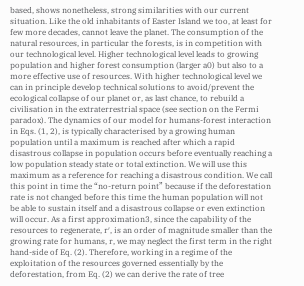based, shows nonetheless, strong similarities with our current situation. Like the old inhabitants of Easter Island we too, at least for few more decades, cannot leave the planet. The consumption of the natural resources, in particular the forests, is in competition with our technological level. Higher technological level leads to growing population and higher forest consumption (larger a0) but also to a more effective use of resources. With higher technological level we can in principle develop technical solutions to avoid/prevent the ecological collapse of our planet or, as last chance, to rebuild a civilisation in the extraterrestrial space (see section on the Fermi paradox). The dynamics of our model for humans-forest interaction in Eqs. (1, 2), is typically characterised by a growing human population until a maximum is reached after which a rapid disastrous collapse in population occurs before eventually reaching a low population steady state or total extinction. We will use this maximum as a reference for reaching a disastrous condition. We call this point in time the “no-return point” because if the deforestation rate is not changed before this time the human population will not be able to sustain itself and a disastrous collapse or even extinction will occur. As a first approximation3, since the capability of the resources to regenerate, r′, is an order of magnitude smaller than the growing rate for humans, r, we may neglect the first term in the right hand-side of Eq. (2). Therefore, working in a regime of the exploitation of the resources governed essentially by the deforestation, from Eq. (2) we can derive the rate of tree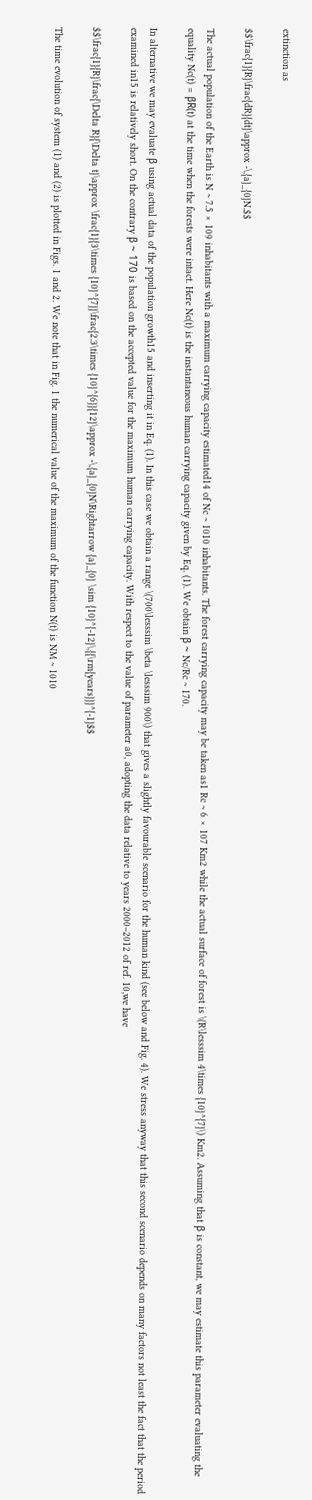extinction as

$$\frac{1}{R}\frac{dR}{dt}\approx -\,{a}_{0}N.$$

The actual population of the Earth is N ~ 7.5 × 109 inhabitants with a maximum carrying capacity estimated14 of Nc ~ 1010 inhabitants. The forest carrying capacity may be taken as1 Rc ~ 6 × 107 Km2 while the actual surface of forest is \(R\lesssim 4\times {10}^{7}\) Km2. Assuming that β is constant, we may estimate this parameter evaluating the equality Nc(t) = βR(t) at the time when the forests were intact. Here Nc(t) is the instantaneous human carrying capacity given by Eq. (1). We obtain β ~ Nc/Rc ~ 170.

In alternative we may evaluate β using actual data of the population growth15 and inserting it in Eq. (1). In this case we obtain a range \(700\lesssim \beta \lesssim 900\) that gives a slightly favourable scenario for the human kind (see below and Fig. 4). We stress anyway that this second scenario depends on many factors not least the fact that the period examined in15 is relatively short. On the contrary β ~ 170 is based on the accepted value for the maximum human carrying capacity. With respect to the value of parameter a0, adopting the data relative to years 2000–2012 of ref. 10,we have

$$\frac{1}{R}\frac{\Delta R}{\Delta t}\approx \frac{1}{3\times {10}^{7}}\frac{2.3\times {10}^{6}}{12}\approx -\,{a}_{0}N\Rightarrow {a}_{0} \sim {10}^{-12}\,{{\rm{years}}}^{-1}$$

The time evolution of system (1) and (2) is plotted in Figs. 1 and 2. We note that in Fig. 1 the numerical value of the maximum of the function N(t) is NM ~ 1010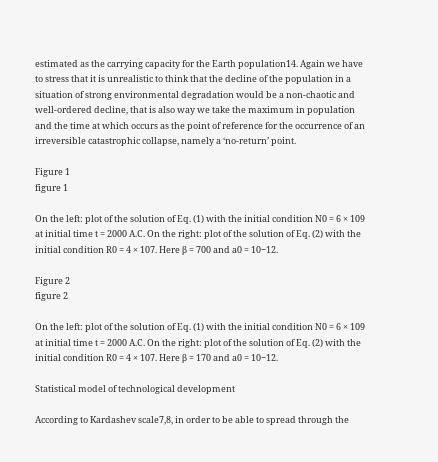estimated as the carrying capacity for the Earth population14. Again we have to stress that it is unrealistic to think that the decline of the population in a situation of strong environmental degradation would be a non-chaotic and well-ordered decline, that is also way we take the maximum in population and the time at which occurs as the point of reference for the occurrence of an irreversible catastrophic collapse, namely a ‘no-return’ point.

Figure 1
figure 1

On the left: plot of the solution of Eq. (1) with the initial condition N0 = 6 × 109 at initial time t = 2000 A.C. On the right: plot of the solution of Eq. (2) with the initial condition R0 = 4 × 107. Here β = 700 and a0 = 10−12.

Figure 2
figure 2

On the left: plot of the solution of Eq. (1) with the initial condition N0 = 6 × 109 at initial time t = 2000 A.C. On the right: plot of the solution of Eq. (2) with the initial condition R0 = 4 × 107. Here β = 170 and a0 = 10−12.

Statistical model of technological development

According to Kardashev scale7,8, in order to be able to spread through the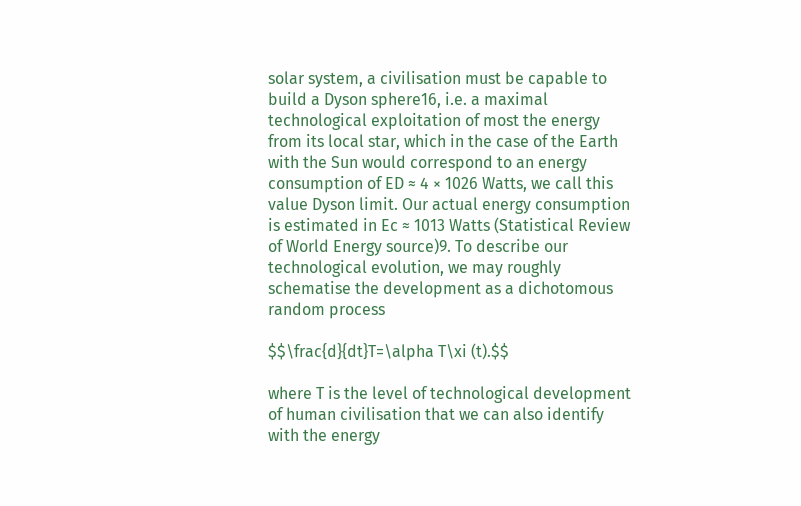solar system, a civilisation must be capable to build a Dyson sphere16, i.e. a maximal technological exploitation of most the energy from its local star, which in the case of the Earth with the Sun would correspond to an energy consumption of ED ≈ 4 × 1026 Watts, we call this value Dyson limit. Our actual energy consumption is estimated in Ec ≈ 1013 Watts (Statistical Review of World Energy source)9. To describe our technological evolution, we may roughly schematise the development as a dichotomous random process

$$\frac{d}{dt}T=\alpha T\xi (t).$$

where T is the level of technological development of human civilisation that we can also identify with the energy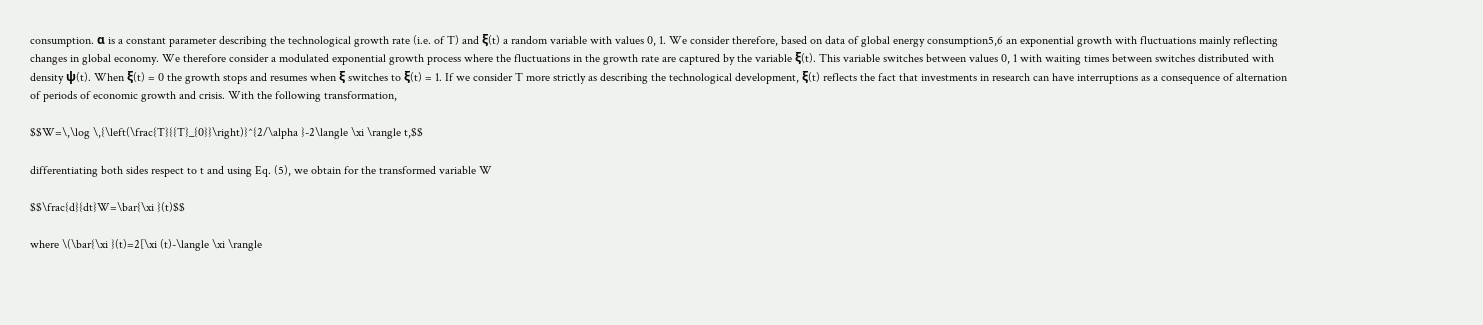consumption. α is a constant parameter describing the technological growth rate (i.e. of T) and ξ(t) a random variable with values 0, 1. We consider therefore, based on data of global energy consumption5,6 an exponential growth with fluctuations mainly reflecting changes in global economy. We therefore consider a modulated exponential growth process where the fluctuations in the growth rate are captured by the variable ξ(t). This variable switches between values 0, 1 with waiting times between switches distributed with density ψ(t). When ξ(t) = 0 the growth stops and resumes when ξ switches to ξ(t) = 1. If we consider T more strictly as describing the technological development, ξ(t) reflects the fact that investments in research can have interruptions as a consequence of alternation of periods of economic growth and crisis. With the following transformation,

$$W=\,\log \,{\left(\frac{T}{{T}_{0}}\right)}^{2/\alpha }-2\langle \xi \rangle t,$$

differentiating both sides respect to t and using Eq. (5), we obtain for the transformed variable W

$$\frac{d}{dt}W=\bar{\xi }(t)$$

where \(\bar{\xi }(t)=2[\xi (t)-\langle \xi \rangle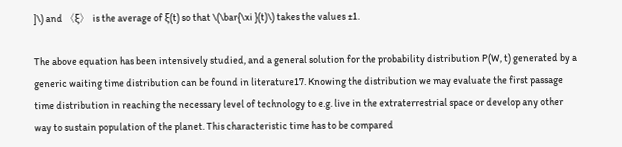]\) and 〈ξ〉 is the average of ξ(t) so that \(\bar{\xi }(t)\) takes the values ±1.

The above equation has been intensively studied, and a general solution for the probability distribution P(W, t) generated by a generic waiting time distribution can be found in literature17. Knowing the distribution we may evaluate the first passage time distribution in reaching the necessary level of technology to e.g. live in the extraterrestrial space or develop any other way to sustain population of the planet. This characteristic time has to be compared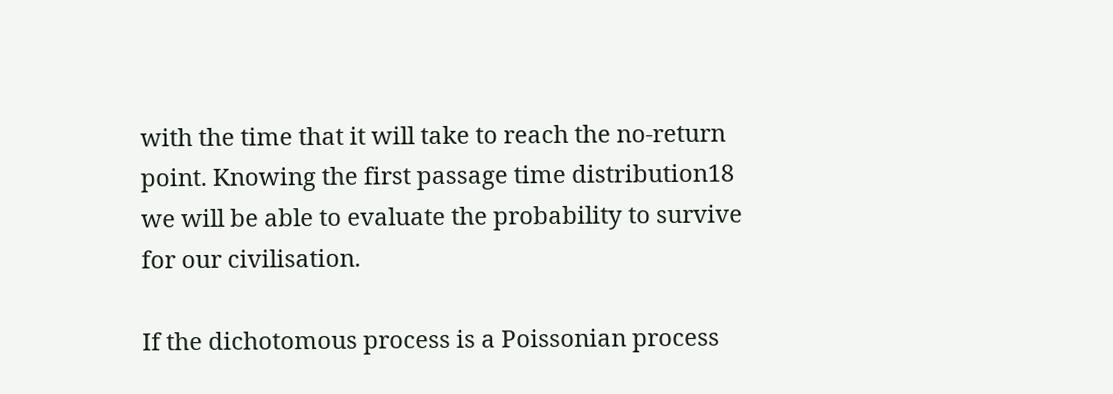with the time that it will take to reach the no-return point. Knowing the first passage time distribution18 we will be able to evaluate the probability to survive for our civilisation.

If the dichotomous process is a Poissonian process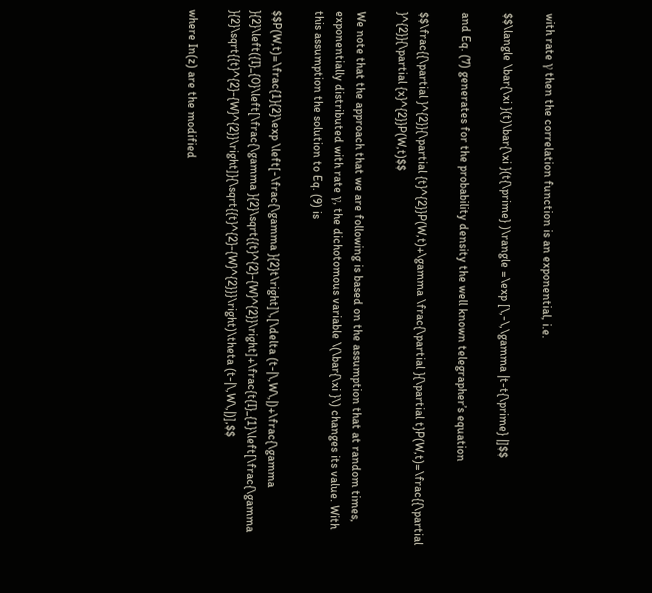with rate γ then the correlation function is an exponential, i.e.

$$\langle \bar{\xi }(t)\bar{\xi }(t{\prime} )\rangle =\exp [\,-\,\gamma |t-t{\prime} |]$$

and Eq. (7) generates for the probability density the well known telegrapher’s equation

$$\frac{{\partial }^{2}}{\partial {t}^{2}}P(W,t)+\gamma \frac{\partial }{\partial t}P(W,t)=\frac{{\partial }^{2}}{\partial {x}^{2}}P(W,t)$$

We note that the approach that we are following is based on the assumption that at random times, exponentially distributed with rate γ, the dichotomous variable \(\bar{\xi }\) changes its value. With this assumption the solution to Eq. (9) is

$$P(W,t)=\frac{1}{2}\exp \left[-\frac{\gamma }{2}t\right]\,[\delta (t-|\,W\,|)+\frac{\gamma }{2}\left({I}_{0}\left[\frac{\gamma }{2}\sqrt{{t}^{2}-{W}^{2}}\right]+\frac{t{I}_{1}\left[\frac{\gamma }{2}\sqrt{{t}^{2}-{W}^{2}}\right]}{\sqrt{{t}^{2}-{W}^{2}}}\right)\theta (t-|\,W\,|)],$$

where In(z) are the modified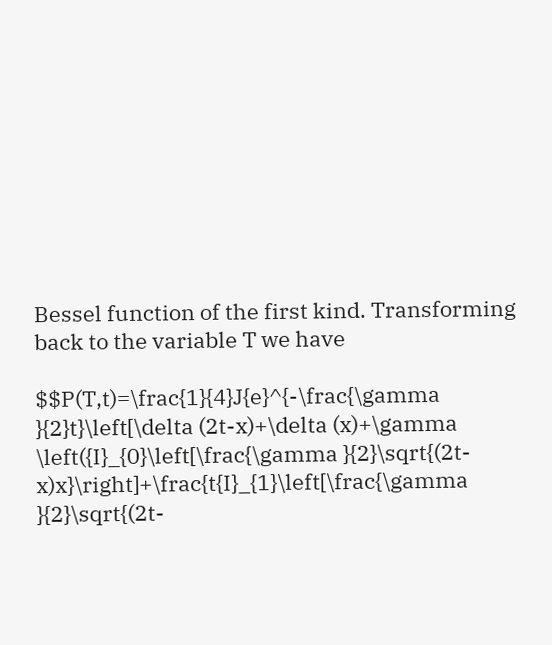Bessel function of the first kind. Transforming back to the variable T we have

$$P(T,t)=\frac{1}{4}J{e}^{-\frac{\gamma }{2}t}\left[\delta (2t-x)+\delta (x)+\gamma \left({I}_{0}\left[\frac{\gamma }{2}\sqrt{(2t-x)x}\right]+\frac{t{I}_{1}\left[\frac{\gamma }{2}\sqrt{(2t-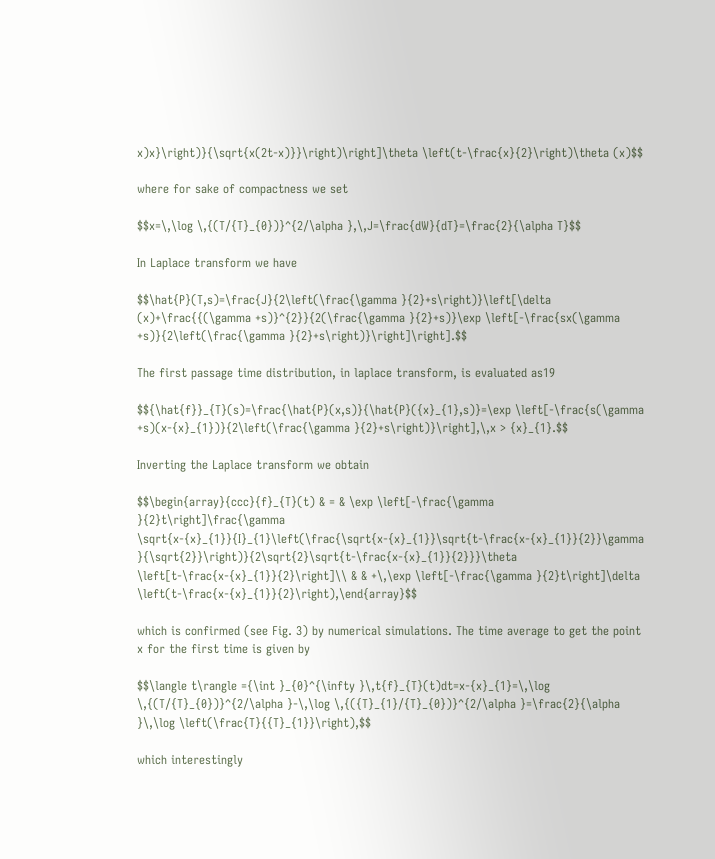x)x}\right)}{\sqrt{x(2t-x)}}\right)\right]\theta \left(t-\frac{x}{2}\right)\theta (x)$$

where for sake of compactness we set

$$x=\,\log \,{(T/{T}_{0})}^{2/\alpha },\,J=\frac{dW}{dT}=\frac{2}{\alpha T}$$

In Laplace transform we have

$$\hat{P}(T,s)=\frac{J}{2\left(\frac{\gamma }{2}+s\right)}\left[\delta (x)+\frac{{(\gamma +s)}^{2}}{2(\frac{\gamma }{2}+s)}\exp \left[-\frac{sx(\gamma +s)}{2\left(\frac{\gamma }{2}+s\right)}\right]\right].$$

The first passage time distribution, in laplace transform, is evaluated as19

$${\hat{f}}_{T}(s)=\frac{\hat{P}(x,s)}{\hat{P}({x}_{1},s)}=\exp \left[-\frac{s(\gamma +s)(x-{x}_{1})}{2\left(\frac{\gamma }{2}+s\right)}\right],\,x > {x}_{1}.$$

Inverting the Laplace transform we obtain

$$\begin{array}{ccc}{f}_{T}(t) & = & \exp \left[-\frac{\gamma }{2}t\right]\frac{\gamma \sqrt{x-{x}_{1}}{I}_{1}\left(\frac{\sqrt{x-{x}_{1}}\sqrt{t-\frac{x-{x}_{1}}{2}}\gamma }{\sqrt{2}}\right)}{2\sqrt{2}\sqrt{t-\frac{x-{x}_{1}}{2}}}\theta \left[t-\frac{x-{x}_{1}}{2}\right]\\ & & +\,\exp \left[-\frac{\gamma }{2}t\right]\delta \left(t-\frac{x-{x}_{1}}{2}\right),\end{array}$$

which is confirmed (see Fig. 3) by numerical simulations. The time average to get the point x for the first time is given by

$$\langle t\rangle ={\int }_{0}^{\infty }\,t{f}_{T}(t)dt=x-{x}_{1}=\,\log \,{(T/{T}_{0})}^{2/\alpha }-\,\log \,{({T}_{1}/{T}_{0})}^{2/\alpha }=\frac{2}{\alpha }\,\log \left(\frac{T}{{T}_{1}}\right),$$

which interestingly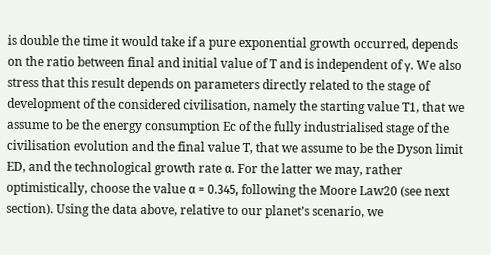is double the time it would take if a pure exponential growth occurred, depends on the ratio between final and initial value of T and is independent of γ. We also stress that this result depends on parameters directly related to the stage of development of the considered civilisation, namely the starting value T1, that we assume to be the energy consumption Ec of the fully industrialised stage of the civilisation evolution and the final value T, that we assume to be the Dyson limit ED, and the technological growth rate α. For the latter we may, rather optimistically, choose the value α = 0.345, following the Moore Law20 (see next section). Using the data above, relative to our planet’s scenario, we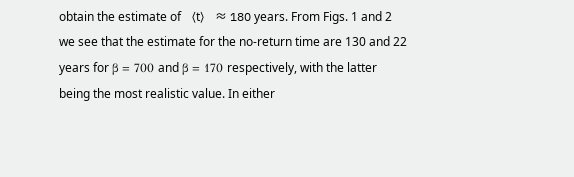obtain the estimate of 〈t〉 ≈ 180 years. From Figs. 1 and 2 we see that the estimate for the no-return time are 130 and 22 years for β = 700 and β = 170 respectively, with the latter being the most realistic value. In either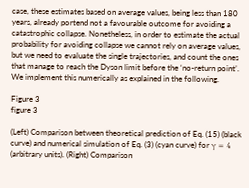case, these estimates based on average values, being less than 180 years, already portend not a favourable outcome for avoiding a catastrophic collapse. Nonetheless, in order to estimate the actual probability for avoiding collapse we cannot rely on average values, but we need to evaluate the single trajectories, and count the ones that manage to reach the Dyson limit before the ‘no-return point’. We implement this numerically as explained in the following.

Figure 3
figure 3

(Left) Comparison between theoretical prediction of Eq. (15) (black curve) and numerical simulation of Eq. (3) (cyan curve) for γ = 4 (arbitrary units). (Right) Comparison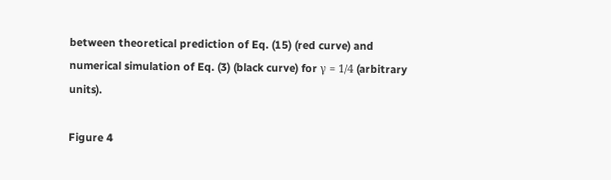between theoretical prediction of Eq. (15) (red curve) and numerical simulation of Eq. (3) (black curve) for γ = 1/4 (arbitrary units).

Figure 4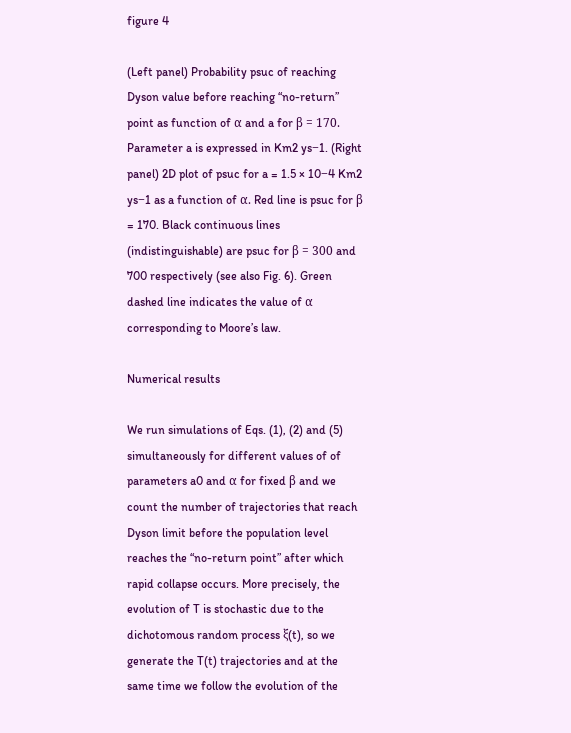figure 4

(Left panel) Probability psuc of reaching Dyson value before reaching “no-return” point as function of α and a for β = 170. Parameter a is expressed in Km2 ys−1. (Right panel) 2D plot of psuc for a = 1.5 × 10−4 Km2 ys−1 as a function of α. Red line is psuc for β = 170. Black continuous lines (indistinguishable) are psuc for β = 300 and 700 respectively (see also Fig. 6). Green dashed line indicates the value of α corresponding to Moore’s law.

Numerical results

We run simulations of Eqs. (1), (2) and (5) simultaneously for different values of of parameters a0 and α for fixed β and we count the number of trajectories that reach Dyson limit before the population level reaches the “no-return point” after which rapid collapse occurs. More precisely, the evolution of T is stochastic due to the dichotomous random process ξ(t), so we generate the T(t) trajectories and at the same time we follow the evolution of the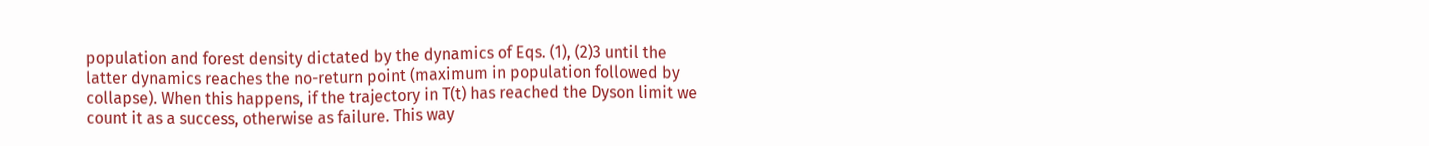population and forest density dictated by the dynamics of Eqs. (1), (2)3 until the latter dynamics reaches the no-return point (maximum in population followed by collapse). When this happens, if the trajectory in T(t) has reached the Dyson limit we count it as a success, otherwise as failure. This way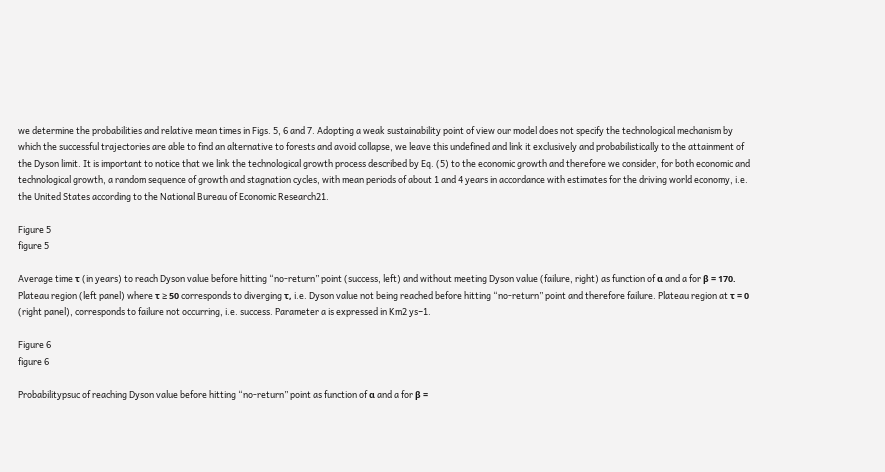we determine the probabilities and relative mean times in Figs. 5, 6 and 7. Adopting a weak sustainability point of view our model does not specify the technological mechanism by which the successful trajectories are able to find an alternative to forests and avoid collapse, we leave this undefined and link it exclusively and probabilistically to the attainment of the Dyson limit. It is important to notice that we link the technological growth process described by Eq. (5) to the economic growth and therefore we consider, for both economic and technological growth, a random sequence of growth and stagnation cycles, with mean periods of about 1 and 4 years in accordance with estimates for the driving world economy, i.e. the United States according to the National Bureau of Economic Research21.

Figure 5
figure 5

Average time τ (in years) to reach Dyson value before hitting “no-return” point (success, left) and without meeting Dyson value (failure, right) as function of α and a for β = 170. Plateau region (left panel) where τ ≥ 50 corresponds to diverging τ, i.e. Dyson value not being reached before hitting “no-return” point and therefore failure. Plateau region at τ = 0 (right panel), corresponds to failure not occurring, i.e. success. Parameter a is expressed in Km2 ys−1.

Figure 6
figure 6

Probabilitypsuc of reaching Dyson value before hitting “no-return” point as function of α and a for β =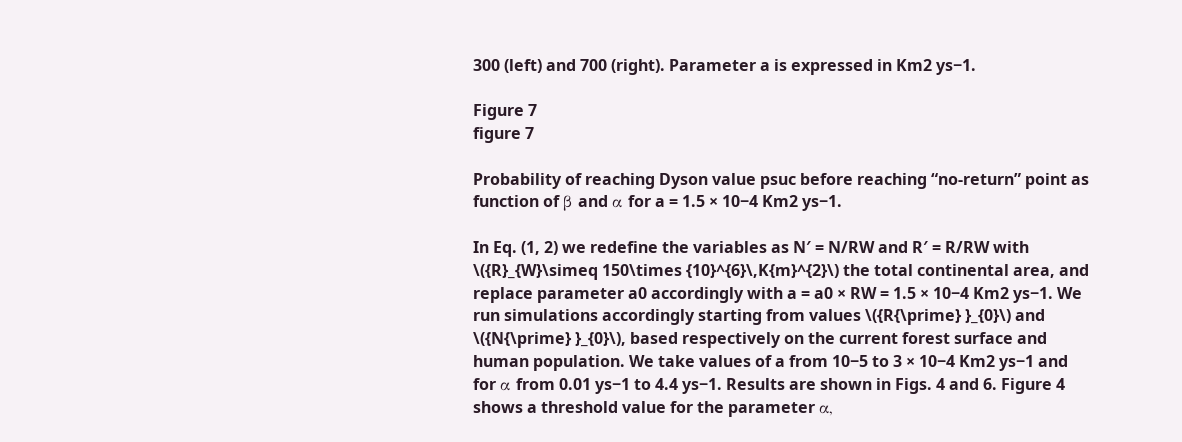300 (left) and 700 (right). Parameter a is expressed in Km2 ys−1.

Figure 7
figure 7

Probability of reaching Dyson value psuc before reaching “no-return” point as function of β and α for a = 1.5 × 10−4 Km2 ys−1.

In Eq. (1, 2) we redefine the variables as N′ = N/RW and R′ = R/RW with \({R}_{W}\simeq 150\times {10}^{6}\,K{m}^{2}\) the total continental area, and replace parameter a0 accordingly with a = a0 × RW = 1.5 × 10−4 Km2 ys−1. We run simulations accordingly starting from values \({R{\prime} }_{0}\) and \({N{\prime} }_{0}\), based respectively on the current forest surface and human population. We take values of a from 10−5 to 3 × 10−4 Km2 ys−1 and for α from 0.01 ys−1 to 4.4 ys−1. Results are shown in Figs. 4 and 6. Figure 4 shows a threshold value for the parameter α,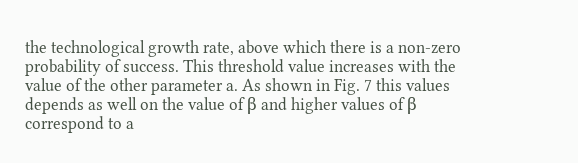the technological growth rate, above which there is a non-zero probability of success. This threshold value increases with the value of the other parameter a. As shown in Fig. 7 this values depends as well on the value of β and higher values of β correspond to a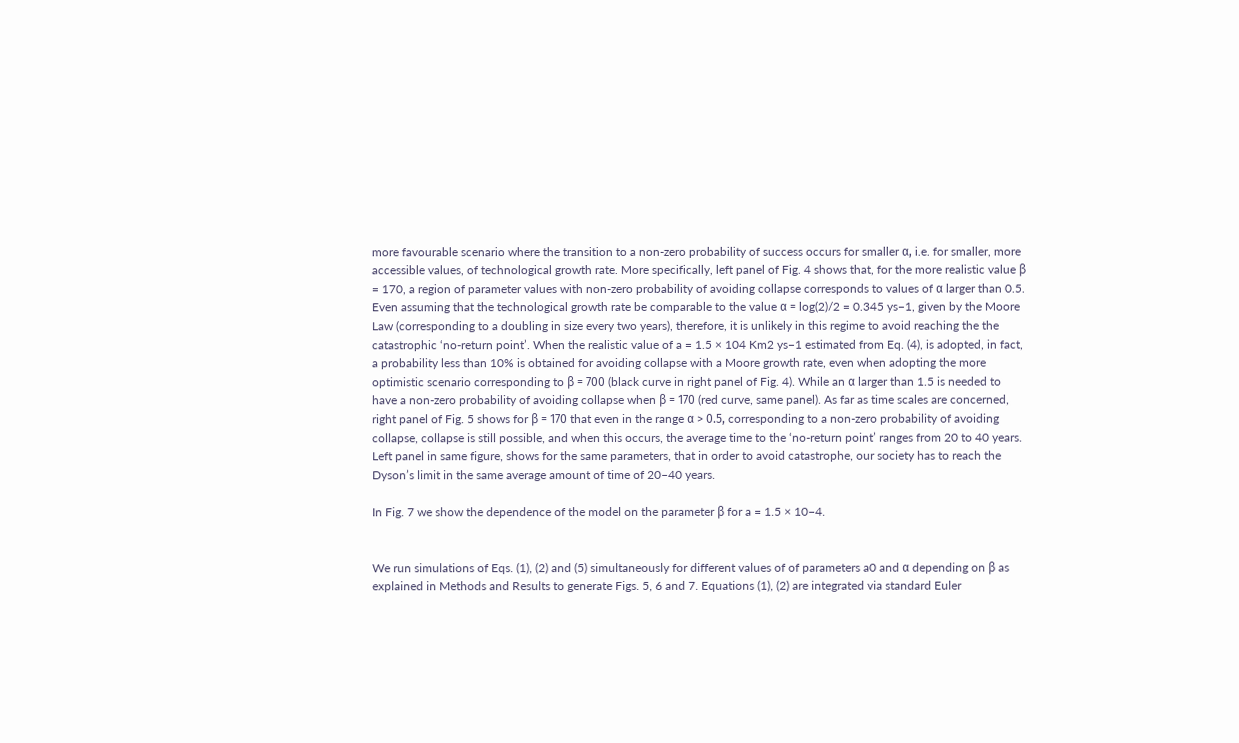more favourable scenario where the transition to a non-zero probability of success occurs for smaller α, i.e. for smaller, more accessible values, of technological growth rate. More specifically, left panel of Fig. 4 shows that, for the more realistic value β = 170, a region of parameter values with non-zero probability of avoiding collapse corresponds to values of α larger than 0.5. Even assuming that the technological growth rate be comparable to the value α = log(2)/2 = 0.345 ys−1, given by the Moore Law (corresponding to a doubling in size every two years), therefore, it is unlikely in this regime to avoid reaching the the catastrophic ‘no-return point’. When the realistic value of a = 1.5 × 104 Km2 ys−1 estimated from Eq. (4), is adopted, in fact, a probability less than 10% is obtained for avoiding collapse with a Moore growth rate, even when adopting the more optimistic scenario corresponding to β = 700 (black curve in right panel of Fig. 4). While an α larger than 1.5 is needed to have a non-zero probability of avoiding collapse when β = 170 (red curve, same panel). As far as time scales are concerned, right panel of Fig. 5 shows for β = 170 that even in the range α > 0.5, corresponding to a non-zero probability of avoiding collapse, collapse is still possible, and when this occurs, the average time to the ‘no-return point’ ranges from 20 to 40 years. Left panel in same figure, shows for the same parameters, that in order to avoid catastrophe, our society has to reach the Dyson’s limit in the same average amount of time of 20–40 years.

In Fig. 7 we show the dependence of the model on the parameter β for a = 1.5 × 10−4.


We run simulations of Eqs. (1), (2) and (5) simultaneously for different values of of parameters a0 and α depending on β as explained in Methods and Results to generate Figs. 5, 6 and 7. Equations (1), (2) are integrated via standard Euler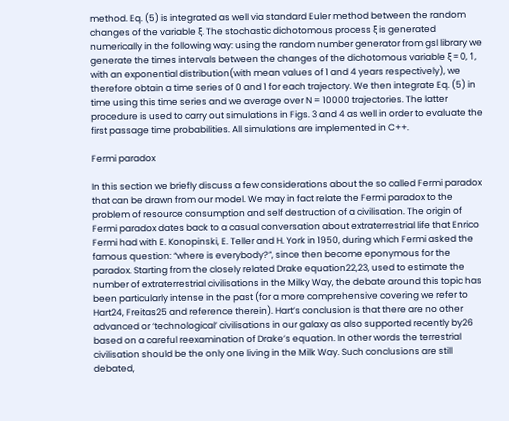method. Eq. (5) is integrated as well via standard Euler method between the random changes of the variable ξ. The stochastic dichotomous process ξ is generated numerically in the following way: using the random number generator from gsl library we generate the times intervals between the changes of the dichotomous variable ξ = 0, 1, with an exponential distribution(with mean values of 1 and 4 years respectively), we therefore obtain a time series of 0 and 1 for each trajectory. We then integrate Eq. (5) in time using this time series and we average over N = 10000 trajectories. The latter procedure is used to carry out simulations in Figs. 3 and 4 as well in order to evaluate the first passage time probabilities. All simulations are implemented in C++.

Fermi paradox

In this section we briefly discuss a few considerations about the so called Fermi paradox that can be drawn from our model. We may in fact relate the Fermi paradox to the problem of resource consumption and self destruction of a civilisation. The origin of Fermi paradox dates back to a casual conversation about extraterrestrial life that Enrico Fermi had with E. Konopinski, E. Teller and H. York in 1950, during which Fermi asked the famous question: “where is everybody?”, since then become eponymous for the paradox. Starting from the closely related Drake equation22,23, used to estimate the number of extraterrestrial civilisations in the Milky Way, the debate around this topic has been particularly intense in the past (for a more comprehensive covering we refer to Hart24, Freitas25 and reference therein). Hart’s conclusion is that there are no other advanced or ‘technological’ civilisations in our galaxy as also supported recently by26 based on a careful reexamination of Drake’s equation. In other words the terrestrial civilisation should be the only one living in the Milk Way. Such conclusions are still debated,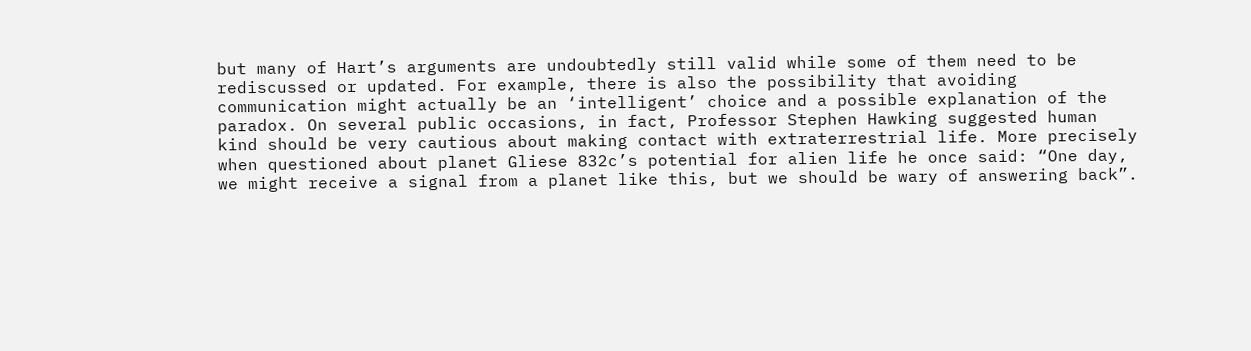but many of Hart’s arguments are undoubtedly still valid while some of them need to be rediscussed or updated. For example, there is also the possibility that avoiding communication might actually be an ‘intelligent’ choice and a possible explanation of the paradox. On several public occasions, in fact, Professor Stephen Hawking suggested human kind should be very cautious about making contact with extraterrestrial life. More precisely when questioned about planet Gliese 832c’s potential for alien life he once said: “One day, we might receive a signal from a planet like this, but we should be wary of answering back”.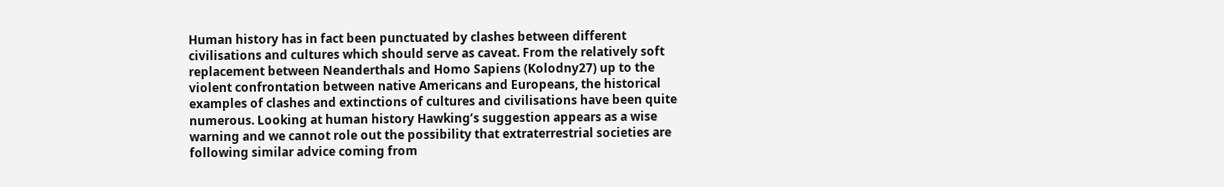Human history has in fact been punctuated by clashes between different civilisations and cultures which should serve as caveat. From the relatively soft replacement between Neanderthals and Homo Sapiens (Kolodny27) up to the violent confrontation between native Americans and Europeans, the historical examples of clashes and extinctions of cultures and civilisations have been quite numerous. Looking at human history Hawking’s suggestion appears as a wise warning and we cannot role out the possibility that extraterrestrial societies are following similar advice coming from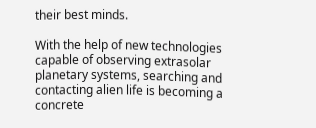their best minds.

With the help of new technologies capable of observing extrasolar planetary systems, searching and contacting alien life is becoming a concrete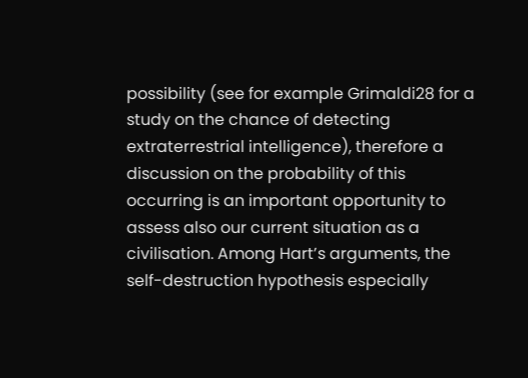possibility (see for example Grimaldi28 for a study on the chance of detecting extraterrestrial intelligence), therefore a discussion on the probability of this occurring is an important opportunity to assess also our current situation as a civilisation. Among Hart’s arguments, the self-destruction hypothesis especially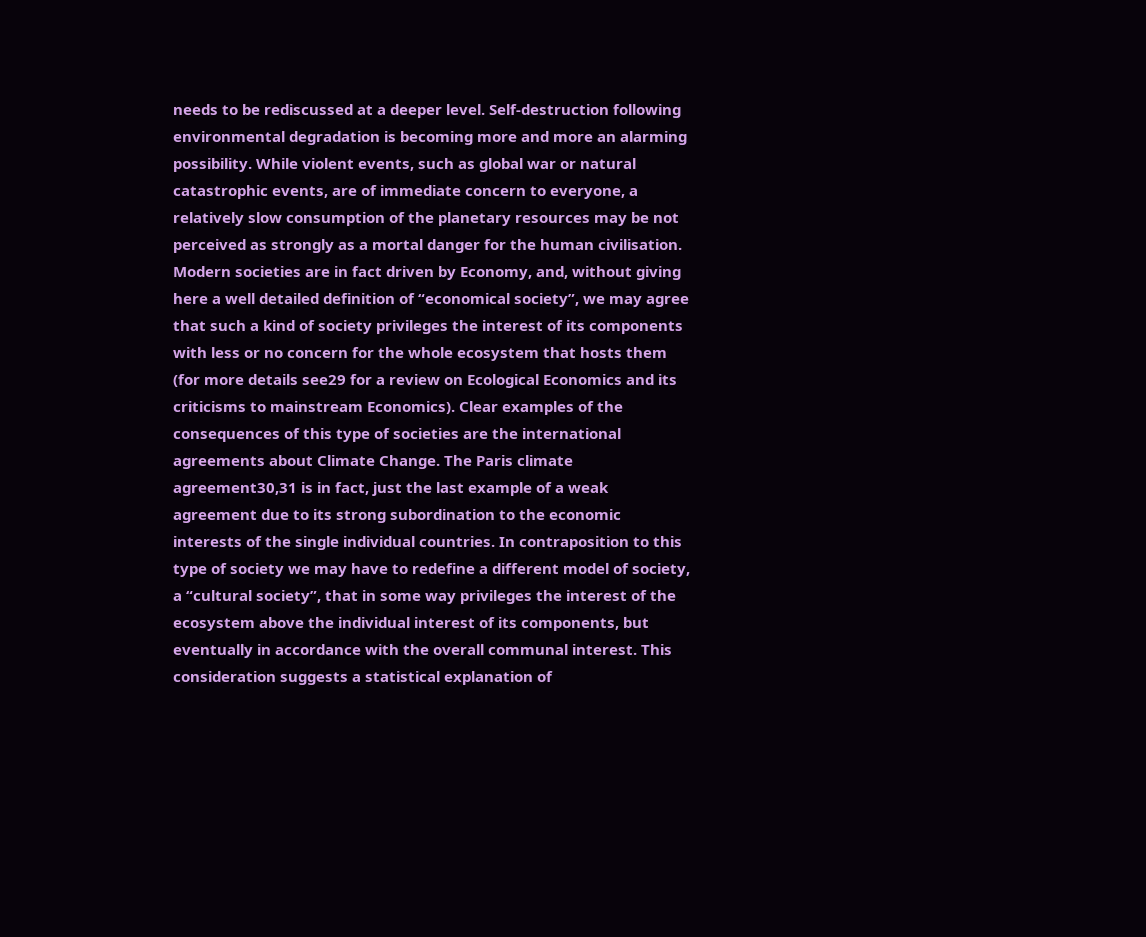needs to be rediscussed at a deeper level. Self-destruction following environmental degradation is becoming more and more an alarming possibility. While violent events, such as global war or natural catastrophic events, are of immediate concern to everyone, a relatively slow consumption of the planetary resources may be not perceived as strongly as a mortal danger for the human civilisation. Modern societies are in fact driven by Economy, and, without giving here a well detailed definition of “economical society”, we may agree that such a kind of society privileges the interest of its components with less or no concern for the whole ecosystem that hosts them (for more details see29 for a review on Ecological Economics and its criticisms to mainstream Economics). Clear examples of the consequences of this type of societies are the international agreements about Climate Change. The Paris climate agreement30,31 is in fact, just the last example of a weak agreement due to its strong subordination to the economic interests of the single individual countries. In contraposition to this type of society we may have to redefine a different model of society, a “cultural society”, that in some way privileges the interest of the ecosystem above the individual interest of its components, but eventually in accordance with the overall communal interest. This consideration suggests a statistical explanation of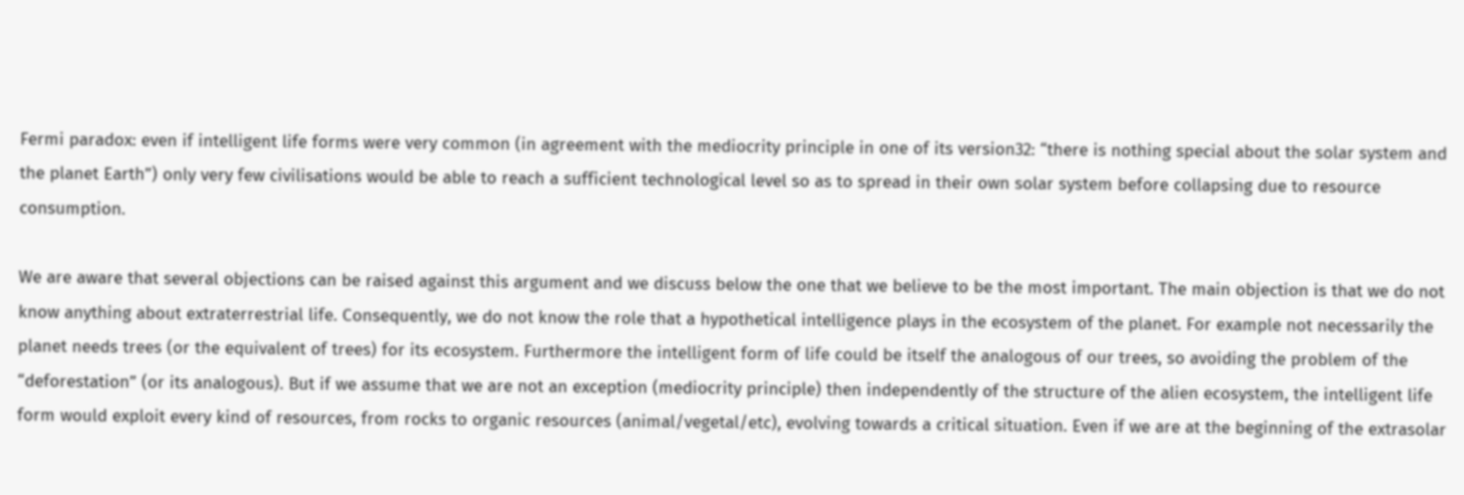Fermi paradox: even if intelligent life forms were very common (in agreement with the mediocrity principle in one of its version32: “there is nothing special about the solar system and the planet Earth”) only very few civilisations would be able to reach a sufficient technological level so as to spread in their own solar system before collapsing due to resource consumption.

We are aware that several objections can be raised against this argument and we discuss below the one that we believe to be the most important. The main objection is that we do not know anything about extraterrestrial life. Consequently, we do not know the role that a hypothetical intelligence plays in the ecosystem of the planet. For example not necessarily the planet needs trees (or the equivalent of trees) for its ecosystem. Furthermore the intelligent form of life could be itself the analogous of our trees, so avoiding the problem of the “deforestation” (or its analogous). But if we assume that we are not an exception (mediocrity principle) then independently of the structure of the alien ecosystem, the intelligent life form would exploit every kind of resources, from rocks to organic resources (animal/vegetal/etc), evolving towards a critical situation. Even if we are at the beginning of the extrasolar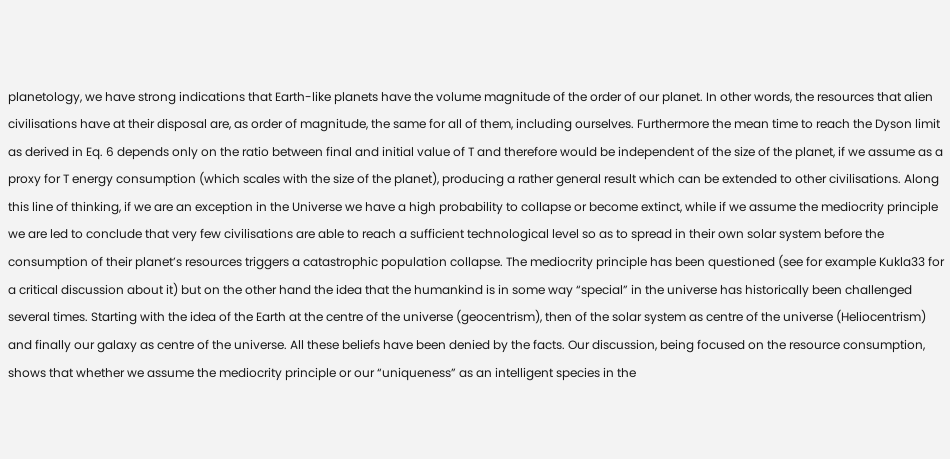planetology, we have strong indications that Earth-like planets have the volume magnitude of the order of our planet. In other words, the resources that alien civilisations have at their disposal are, as order of magnitude, the same for all of them, including ourselves. Furthermore the mean time to reach the Dyson limit as derived in Eq. 6 depends only on the ratio between final and initial value of T and therefore would be independent of the size of the planet, if we assume as a proxy for T energy consumption (which scales with the size of the planet), producing a rather general result which can be extended to other civilisations. Along this line of thinking, if we are an exception in the Universe we have a high probability to collapse or become extinct, while if we assume the mediocrity principle we are led to conclude that very few civilisations are able to reach a sufficient technological level so as to spread in their own solar system before the consumption of their planet’s resources triggers a catastrophic population collapse. The mediocrity principle has been questioned (see for example Kukla33 for a critical discussion about it) but on the other hand the idea that the humankind is in some way “special” in the universe has historically been challenged several times. Starting with the idea of the Earth at the centre of the universe (geocentrism), then of the solar system as centre of the universe (Heliocentrism) and finally our galaxy as centre of the universe. All these beliefs have been denied by the facts. Our discussion, being focused on the resource consumption, shows that whether we assume the mediocrity principle or our “uniqueness” as an intelligent species in the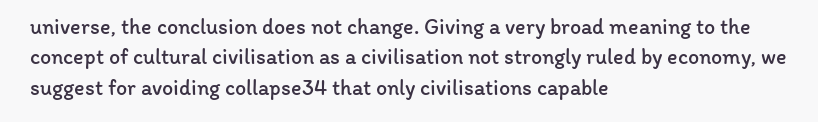universe, the conclusion does not change. Giving a very broad meaning to the concept of cultural civilisation as a civilisation not strongly ruled by economy, we suggest for avoiding collapse34 that only civilisations capable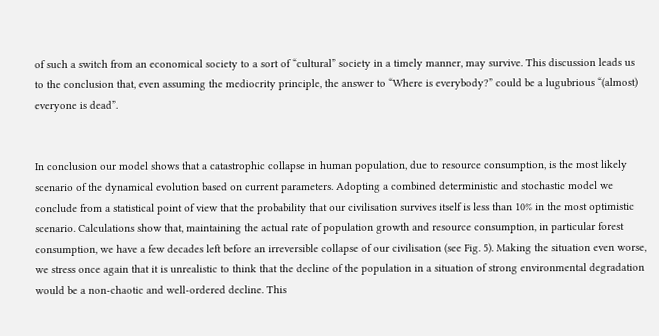of such a switch from an economical society to a sort of “cultural” society in a timely manner, may survive. This discussion leads us to the conclusion that, even assuming the mediocrity principle, the answer to “Where is everybody?” could be a lugubrious “(almost) everyone is dead”.


In conclusion our model shows that a catastrophic collapse in human population, due to resource consumption, is the most likely scenario of the dynamical evolution based on current parameters. Adopting a combined deterministic and stochastic model we conclude from a statistical point of view that the probability that our civilisation survives itself is less than 10% in the most optimistic scenario. Calculations show that, maintaining the actual rate of population growth and resource consumption, in particular forest consumption, we have a few decades left before an irreversible collapse of our civilisation (see Fig. 5). Making the situation even worse, we stress once again that it is unrealistic to think that the decline of the population in a situation of strong environmental degradation would be a non-chaotic and well-ordered decline. This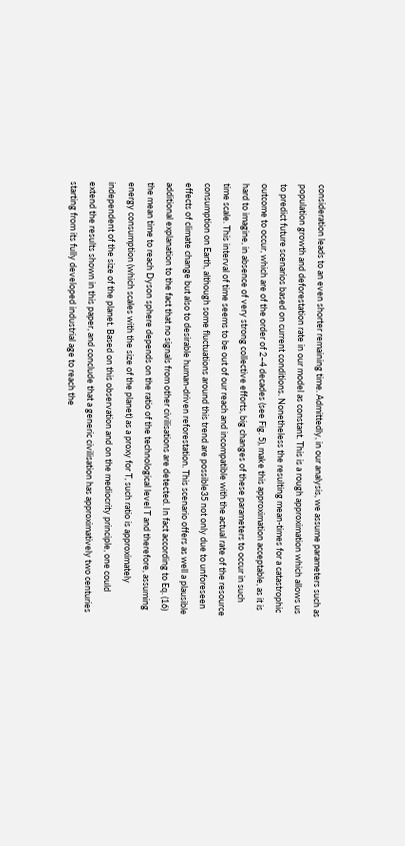consideration leads to an even shorter remaining time. Admittedly, in our analysis, we assume parameters such as population growth and deforestation rate in our model as constant. This is a rough approximation which allows us to predict future scenarios based on current conditions. Nonetheless the resulting mean-times for a catastrophic outcome to occur, which are of the order of 2–4 decades (see Fig. 5), make this approximation acceptable, as it is hard to imagine, in absence of very strong collective efforts, big changes of these parameters to occur in such time scale. This interval of time seems to be out of our reach and incompatible with the actual rate of the resource consumption on Earth, although some fluctuations around this trend are possible35 not only due to unforeseen effects of climate change but also to desirable human-driven reforestation. This scenario offers as well a plausible additional explanation to the fact that no signals from other civilisations are detected. In fact according to Eq. (16) the mean time to reach Dyson sphere depends on the ratio of the technological level T and therefore, assuming energy consumption (which scales with the size of the planet) as a proxy for T, such ratio is approximately independent of the size of the planet. Based on this observation and on the mediocrity principle, one could extend the results shown in this paper, and conclude that a generic civilisation has approximatively two centuries starting from its fully developed industrial age to reach the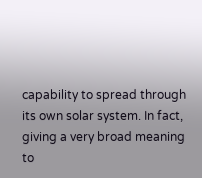capability to spread through its own solar system. In fact, giving a very broad meaning to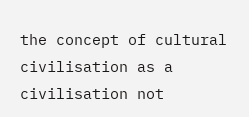the concept of cultural civilisation as a civilisation not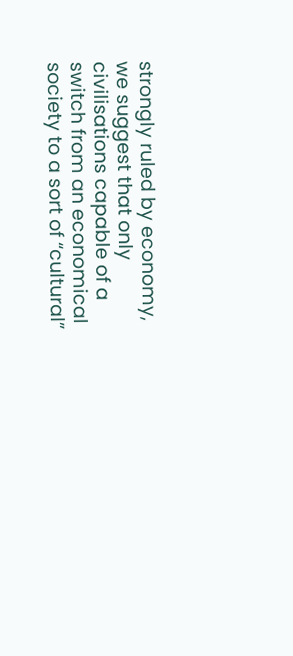strongly ruled by economy, we suggest that only civilisations capable of a switch from an economical society to a sort of “cultural”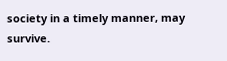society in a timely manner, may survive.